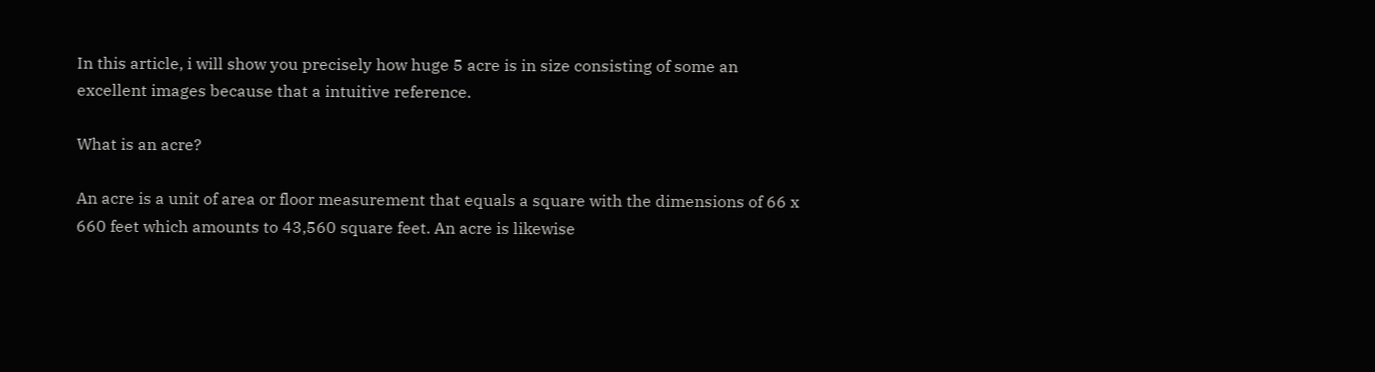In this article, i will show you precisely how huge 5 acre is in size consisting of some an excellent images because that a intuitive reference.

What is an acre?

An acre is a unit of area or floor measurement that equals a square with the dimensions of 66 x 660 feet which amounts to 43,560 square feet. An acre is likewise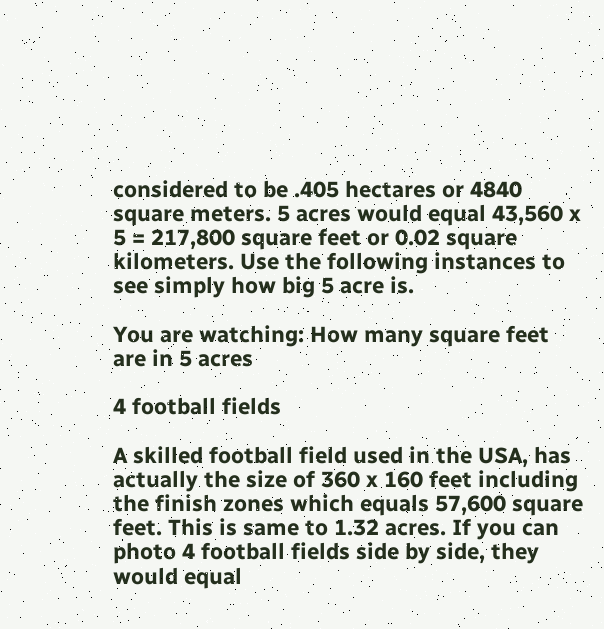considered to be .405 hectares or 4840 square meters. 5 acres would equal 43,560 x 5 = 217,800 square feet or 0.02 square kilometers. Use the following instances to see simply how big 5 acre is.

You are watching: How many square feet are in 5 acres

4 football fields

A skilled football field used in the USA, has actually the size of 360 x 160 feet including the finish zones which equals 57,600 square feet. This is same to 1.32 acres. If you can photo 4 football fields side by side, they would equal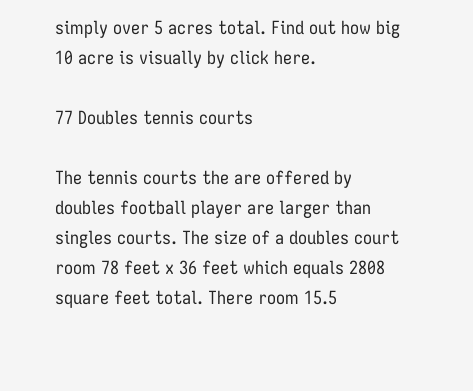simply over 5 acres total. Find out how big 10 acre is visually by click here.

77 Doubles tennis courts

The tennis courts the are offered by doubles football player are larger than singles courts. The size of a doubles court room 78 feet x 36 feet which equals 2808 square feet total. There room 15.5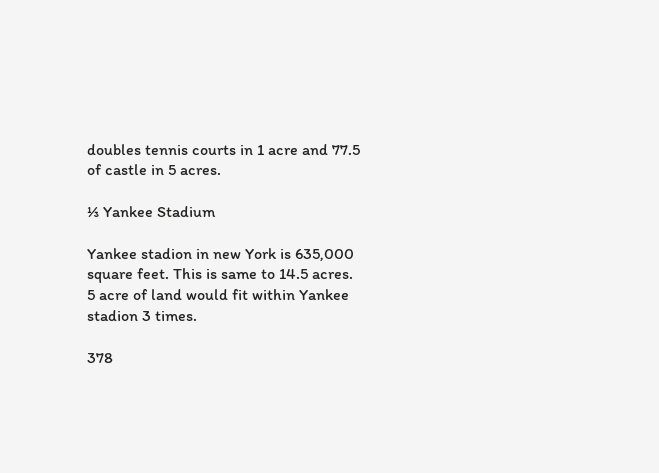doubles tennis courts in 1 acre and 77.5 of castle in 5 acres.

⅓ Yankee Stadium

Yankee stadion in new York is 635,000 square feet. This is same to 14.5 acres. 5 acre of land would fit within Yankee stadion 3 times.

378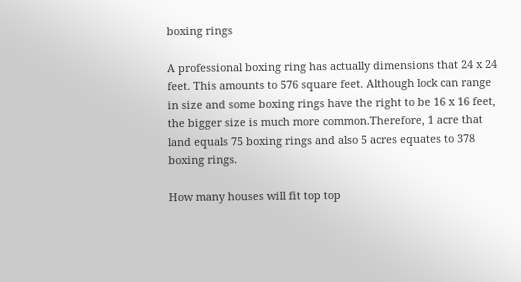boxing rings

A professional boxing ring has actually dimensions that 24 x 24 feet. This amounts to 576 square feet. Although lock can range in size and some boxing rings have the right to be 16 x 16 feet, the bigger size is much more common.Therefore, 1 acre that land equals 75 boxing rings and also 5 acres equates to 378 boxing rings.

How many houses will fit top top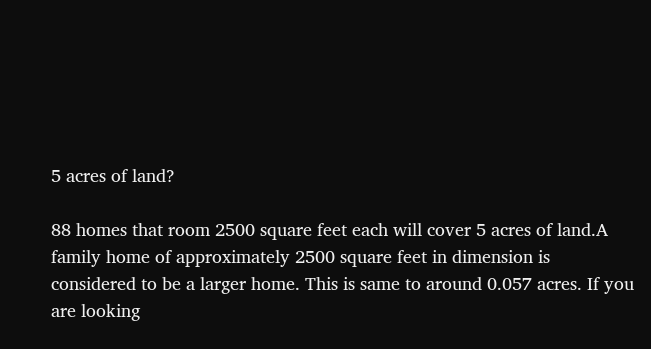5 acres of land?

88 homes that room 2500 square feet each will cover 5 acres of land.A family home of approximately 2500 square feet in dimension is considered to be a larger home. This is same to around 0.057 acres. If you are looking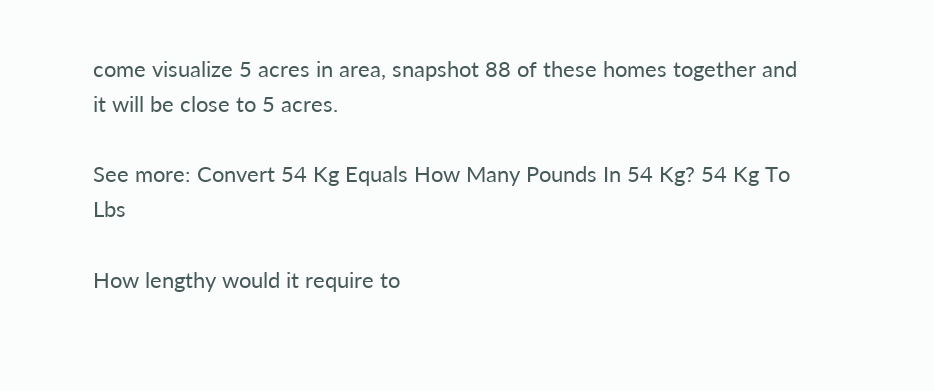come visualize 5 acres in area, snapshot 88 of these homes together and it will be close to 5 acres.

See more: Convert 54 Kg Equals How Many Pounds In 54 Kg? 54 Kg To Lbs

How lengthy would it require to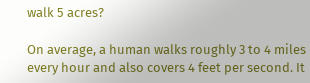walk 5 acres?

On average, a human walks roughly 3 to 4 miles every hour and also covers 4 feet per second. It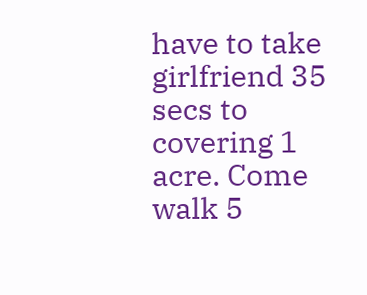have to take girlfriend 35 secs to covering 1 acre. Come walk 5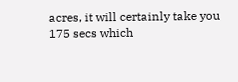acres, it will certainly take you 175 secs which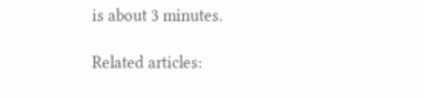is about 3 minutes.

Related articles: